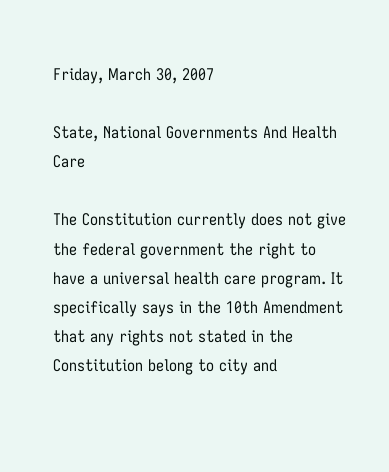Friday, March 30, 2007

State, National Governments And Health Care

The Constitution currently does not give the federal government the right to have a universal health care program. It specifically says in the 10th Amendment that any rights not stated in the Constitution belong to city and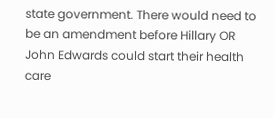state government. There would need to be an amendment before Hillary OR John Edwards could start their health care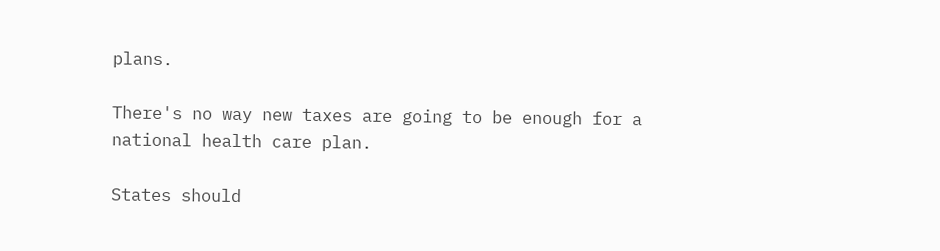plans.

There's no way new taxes are going to be enough for a national health care plan.

States should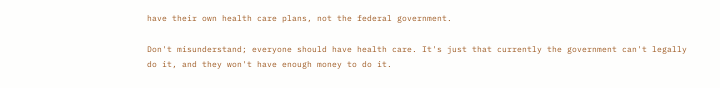have their own health care plans, not the federal government.

Don't misunderstand; everyone should have health care. It's just that currently the government can't legally do it, and they won't have enough money to do it.